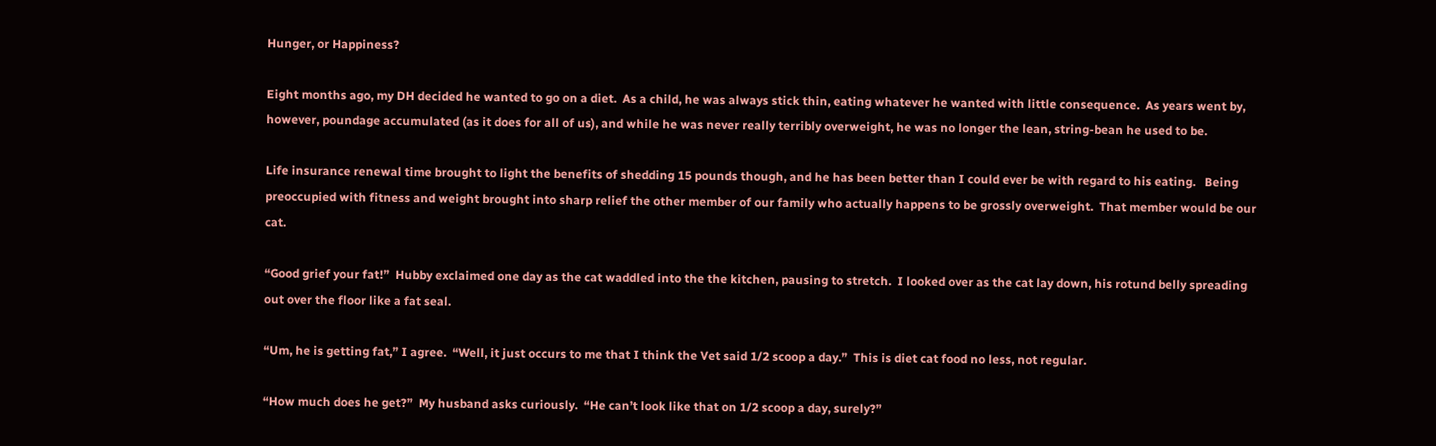Hunger, or Happiness?

Eight months ago, my DH decided he wanted to go on a diet.  As a child, he was always stick thin, eating whatever he wanted with little consequence.  As years went by, however, poundage accumulated (as it does for all of us), and while he was never really terribly overweight, he was no longer the lean, string-bean he used to be.

Life insurance renewal time brought to light the benefits of shedding 15 pounds though, and he has been better than I could ever be with regard to his eating.   Being preoccupied with fitness and weight brought into sharp relief the other member of our family who actually happens to be grossly overweight.  That member would be our cat.

“Good grief your fat!”  Hubby exclaimed one day as the cat waddled into the the kitchen, pausing to stretch.  I looked over as the cat lay down, his rotund belly spreading out over the floor like a fat seal.

“Um, he is getting fat,” I agree.  “Well, it just occurs to me that I think the Vet said 1/2 scoop a day.”  This is diet cat food no less, not regular.

“How much does he get?”  My husband asks curiously.  “He can’t look like that on 1/2 scoop a day, surely?”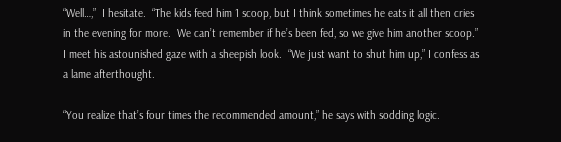“Well…,”  I hesitate.  “The kids feed him 1 scoop, but I think sometimes he eats it all then cries in the evening for more.  We can’t remember if he’s been fed, so we give him another scoop.”  I meet his astounished gaze with a sheepish look.  “We just want to shut him up,” I confess as a lame afterthought.

“You realize that’s four times the recommended amount,” he says with sodding logic.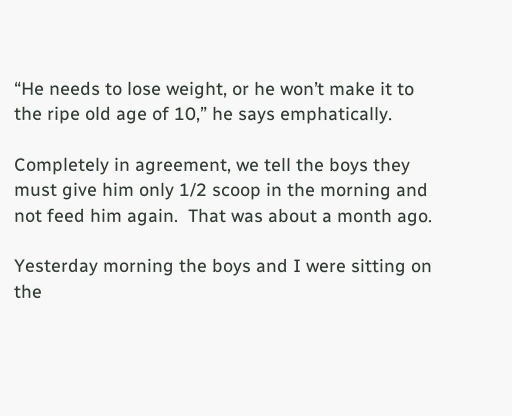“He needs to lose weight, or he won’t make it to the ripe old age of 10,” he says emphatically.

Completely in agreement, we tell the boys they must give him only 1/2 scoop in the morning and not feed him again.  That was about a month ago.

Yesterday morning the boys and I were sitting on the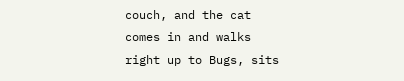couch, and the cat comes in and walks right up to Bugs, sits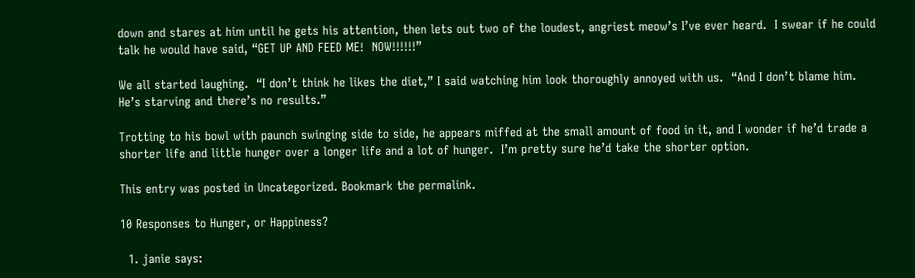down and stares at him until he gets his attention, then lets out two of the loudest, angriest meow’s I’ve ever heard.  I swear if he could talk he would have said, “GET UP AND FEED ME!  NOW!!!!!!”

We all started laughing.  “I don’t think he likes the diet,” I said watching him look thoroughly annoyed with us.  “And I don’t blame him.  He’s starving and there’s no results.”

Trotting to his bowl with paunch swinging side to side, he appears miffed at the small amount of food in it, and I wonder if he’d trade a shorter life and little hunger over a longer life and a lot of hunger.  I’m pretty sure he’d take the shorter option.

This entry was posted in Uncategorized. Bookmark the permalink.

10 Responses to Hunger, or Happiness?

  1. janie says: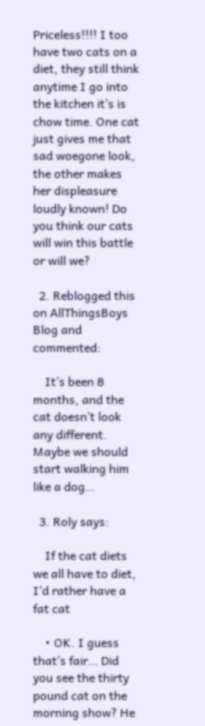Priceless!!!! I too have two cats on a diet, they still think anytime I go into the kitchen it’s is chow time. One cat just gives me that sad woegone look, the other makes her displeasure loudly known! Do you think our cats will win this battle or will we?

  2. Reblogged this on AllThingsBoys Blog and commented:

    It’s been 8 months, and the cat doesn’t look any different. Maybe we should start walking him like a dog…

  3. Roly says:

    If the cat diets we all have to diet, I’d rather have a fat cat

    • OK. I guess that’s fair… Did you see the thirty pound cat on the morning show? He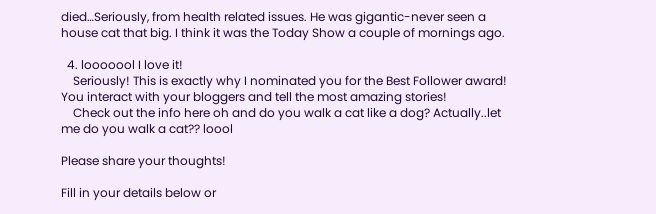died…Seriously, from health related issues. He was gigantic-never seen a house cat that big. I think it was the Today Show a couple of mornings ago.

  4. looooool I love it!
    Seriously! This is exactly why I nominated you for the Best Follower award! You interact with your bloggers and tell the most amazing stories!
    Check out the info here oh and do you walk a cat like a dog? Actually..let me do you walk a cat?? loool

Please share your thoughts!

Fill in your details below or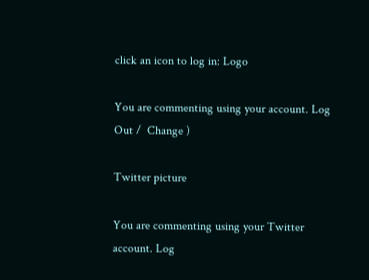click an icon to log in: Logo

You are commenting using your account. Log Out /  Change )

Twitter picture

You are commenting using your Twitter account. Log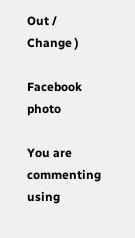Out /  Change )

Facebook photo

You are commenting using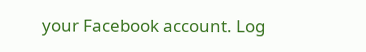your Facebook account. Log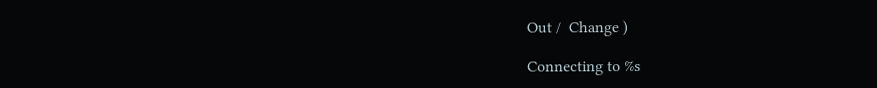Out /  Change )

Connecting to %s